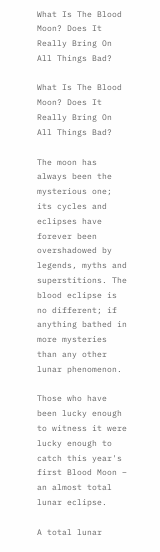What Is The Blood Moon? Does It Really Bring On All Things Bad?

What Is The Blood Moon? Does It Really Bring On All Things Bad?

The moon has always been the mysterious one; its cycles and eclipses have forever been overshadowed by legends, myths and superstitions. The blood eclipse is no different; if anything bathed in more mysteries than any other lunar phenomenon.

Those who have been lucky enough to witness it were lucky enough to catch this year's first Blood Moon – an almost total lunar eclipse.

A total lunar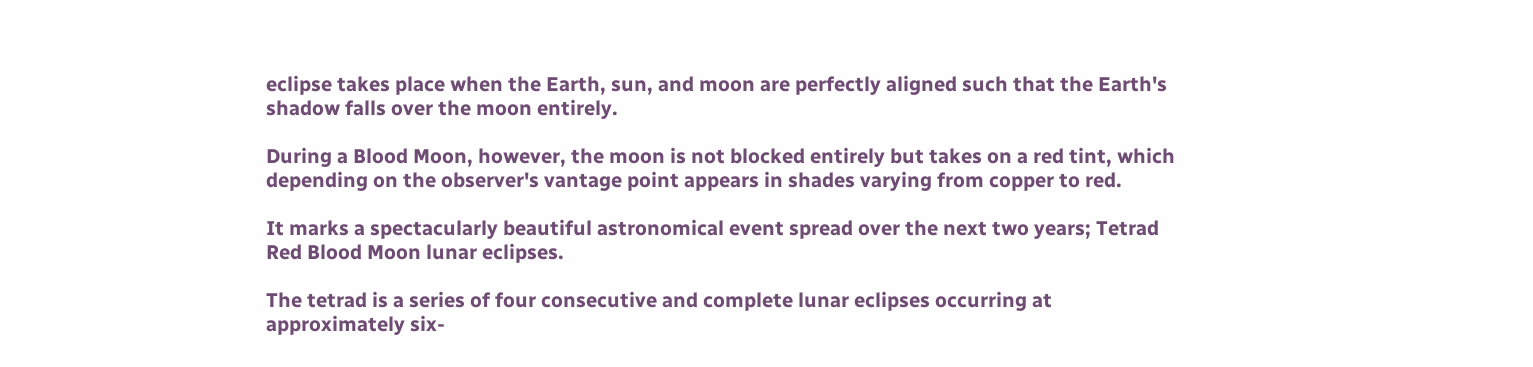eclipse takes place when the Earth, sun, and moon are perfectly aligned such that the Earth's shadow falls over the moon entirely.

During a Blood Moon, however, the moon is not blocked entirely but takes on a red tint, which depending on the observer's vantage point appears in shades varying from copper to red.

It marks a spectacularly beautiful astronomical event spread over the next two years; Tetrad Red Blood Moon lunar eclipses.

The tetrad is a series of four consecutive and complete lunar eclipses occurring at approximately six-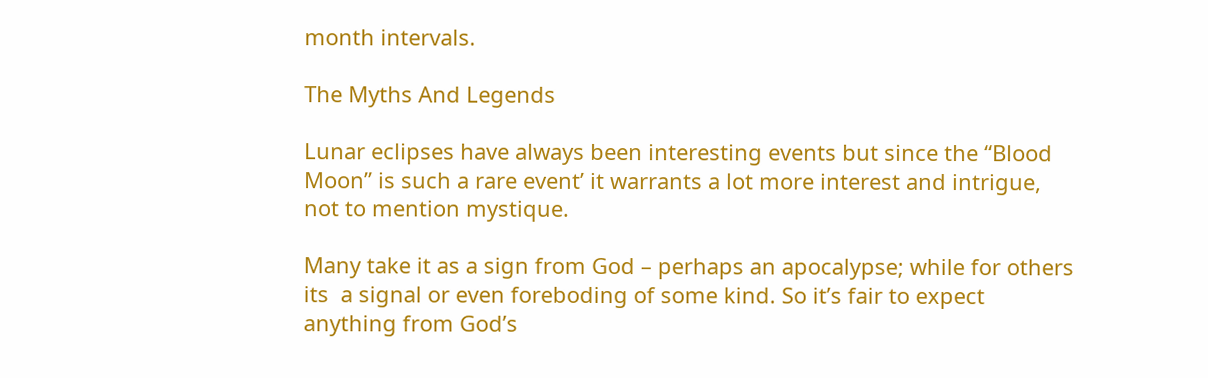month intervals.

The Myths And Legends

Lunar eclipses have always been interesting events but since the “Blood Moon” is such a rare event’ it warrants a lot more interest and intrigue, not to mention mystique.

Many take it as a sign from God – perhaps an apocalypse; while for others its  a signal or even foreboding of some kind. So it’s fair to expect anything from God’s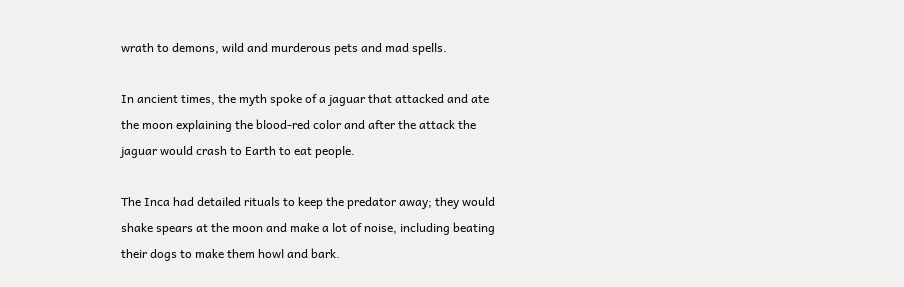wrath to demons, wild and murderous pets and mad spells.

In ancient times, the myth spoke of a jaguar that attacked and ate the moon explaining the blood-red color and after the attack the jaguar would crash to Earth to eat people.

The Inca had detailed rituals to keep the predator away; they would shake spears at the moon and make a lot of noise, including beating their dogs to make them howl and bark.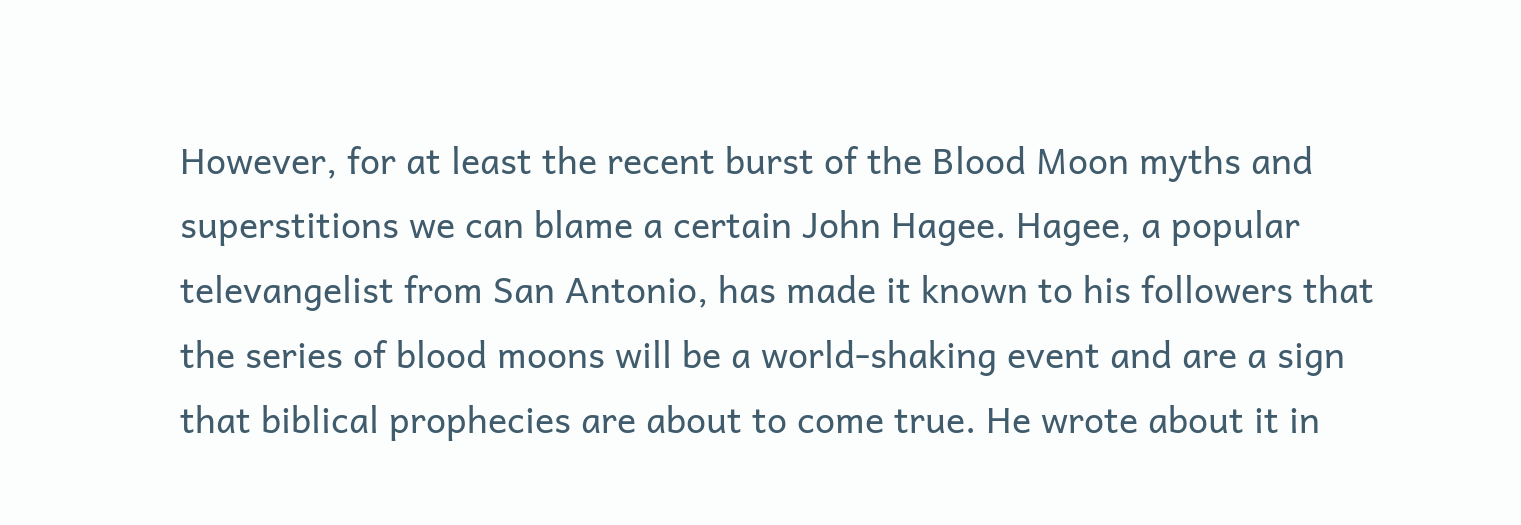However, for at least the recent burst of the Blood Moon myths and superstitions we can blame a certain John Hagee. Hagee, a popular televangelist from San Antonio, has made it known to his followers that the series of blood moons will be a world-shaking event and are a sign that biblical prophecies are about to come true. He wrote about it in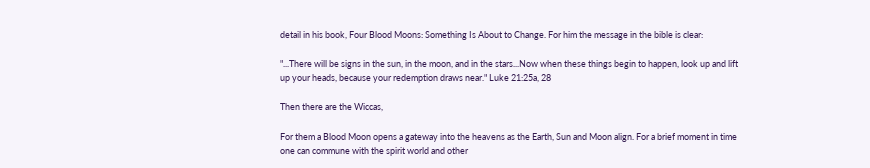detail in his book, Four Blood Moons: Something Is About to Change. For him the message in the bible is clear:

"...There will be signs in the sun, in the moon, and in the stars...Now when these things begin to happen, look up and lift up your heads, because your redemption draws near." Luke 21:25a, 28

Then there are the Wiccas,

For them a Blood Moon opens a gateway into the heavens as the Earth, Sun and Moon align. For a brief moment in time one can commune with the spirit world and other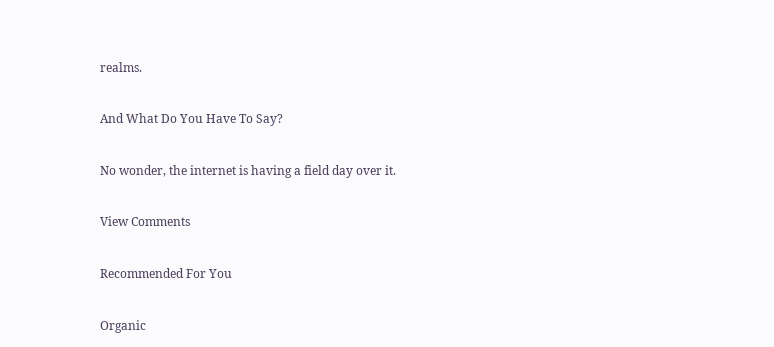realms.

And What Do You Have To Say?

No wonder, the internet is having a field day over it.

View Comments

Recommended For You

Organic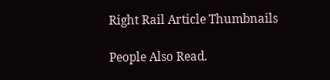Right Rail Article Thumbnails

People Also Read.